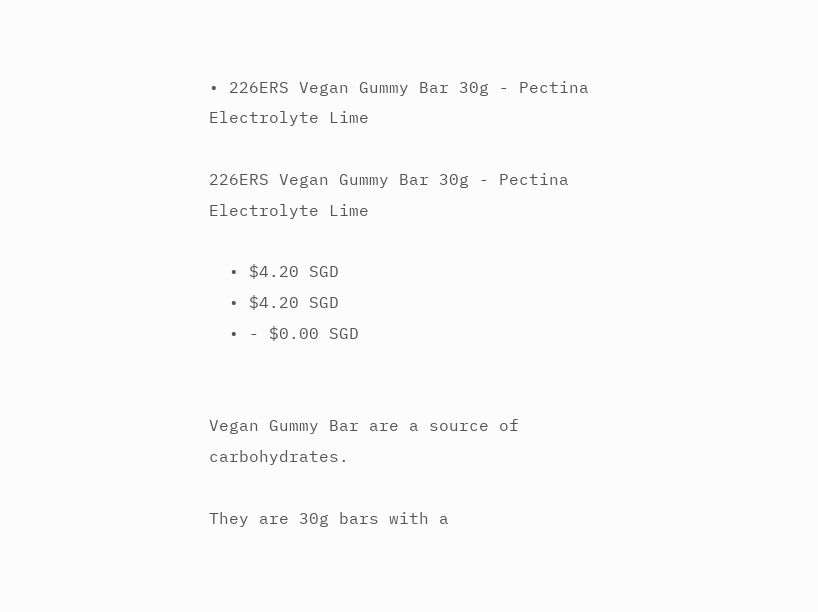• 226ERS Vegan Gummy Bar 30g - Pectina Electrolyte Lime

226ERS Vegan Gummy Bar 30g - Pectina Electrolyte Lime

  • $4.20 SGD
  • $4.20 SGD
  • - $0.00 SGD


Vegan Gummy Bar are a source of carbohydrates.

They are 30g bars with a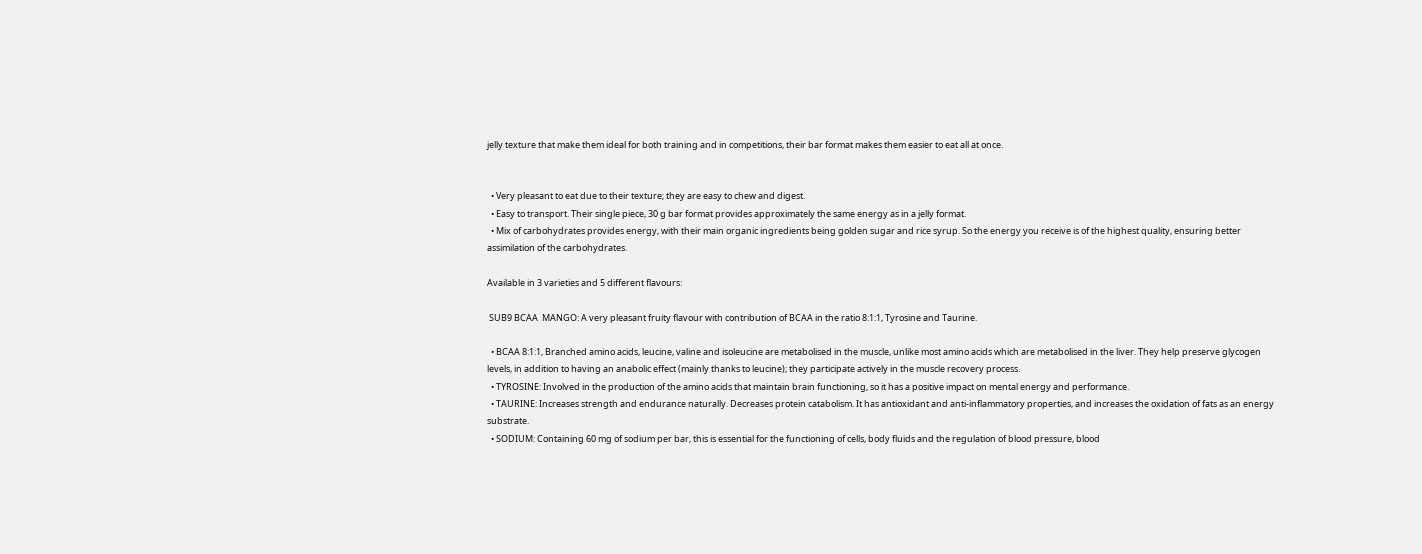jelly texture that make them ideal for both training and in competitions, their bar format makes them easier to eat all at once.


  • Very pleasant to eat due to their texture; they are easy to chew and digest.
  • Easy to transport. Their single piece, 30 g bar format provides approximately the same energy as in a jelly format.
  • Mix of carbohydrates provides energy, with their main organic ingredients being golden sugar and rice syrup. So the energy you receive is of the highest quality, ensuring better assimilation of the carbohydrates.

Available in 3 varieties and 5 different flavours:

 SUB9 BCAA  MANGO: A very pleasant fruity flavour with contribution of BCAA in the ratio 8:1:1, Tyrosine and Taurine.

  • BCAA 8:1:1, Branched amino acids, leucine, valine and isoleucine are metabolised in the muscle, unlike most amino acids which are metabolised in the liver. They help preserve glycogen levels, in addition to having an anabolic effect (mainly thanks to leucine); they participate actively in the muscle recovery process.
  • TYROSINE: Involved in the production of the amino acids that maintain brain functioning, so it has a positive impact on mental energy and performance.
  • TAURINE: Increases strength and endurance naturally. Decreases protein catabolism. It has antioxidant and anti-inflammatory properties, and increases the oxidation of fats as an energy substrate.
  • SODIUM: Containing 60 mg of sodium per bar, this is essential for the functioning of cells, body fluids and the regulation of blood pressure, blood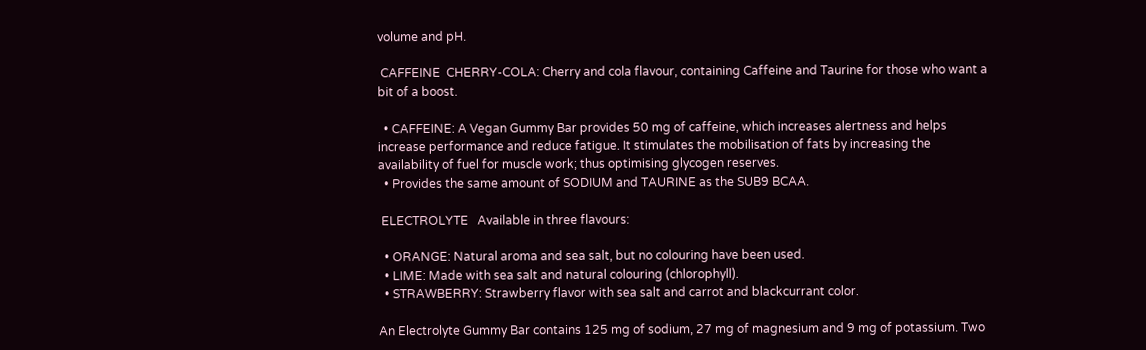volume and pH.

 CAFFEINE  CHERRY-COLA: Cherry and cola flavour, containing Caffeine and Taurine for those who want a bit of a boost.

  • CAFFEINE: A Vegan Gummy Bar provides 50 mg of caffeine, which increases alertness and helps increase performance and reduce fatigue. It stimulates the mobilisation of fats by increasing the availability of fuel for muscle work; thus optimising glycogen reserves.
  • Provides the same amount of SODIUM and TAURINE as the SUB9 BCAA.

 ELECTROLYTE   Available in three flavours:

  • ORANGE: Natural aroma and sea salt, but no colouring have been used.
  • LIME: Made with sea salt and natural colouring (chlorophyll).
  • STRAWBERRY: Strawberry flavor with sea salt and carrot and blackcurrant color.

An Electrolyte Gummy Bar contains 125 mg of sodium, 27 mg of magnesium and 9 mg of potassium. Two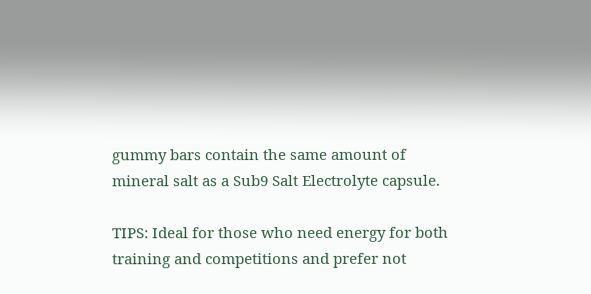gummy bars contain the same amount of mineral salt as a Sub9 Salt Electrolyte capsule.

TIPS: Ideal for those who need energy for both training and competitions and prefer not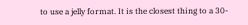to use a jelly format. It is the closest thing to a 30-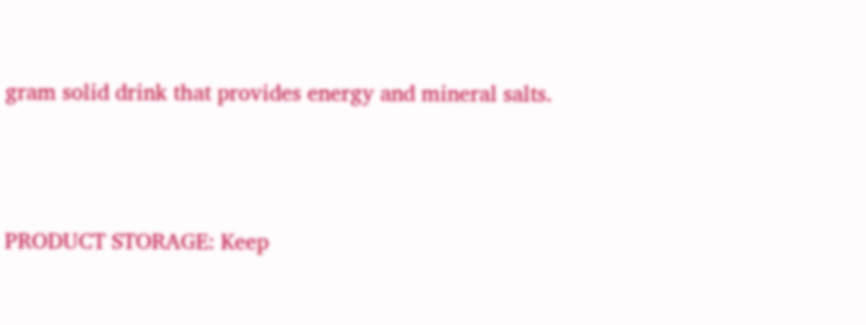gram solid drink that provides energy and mineral salts.



PRODUCT STORAGE: Keep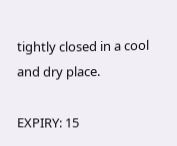tightly closed in a cool and dry place.

EXPIRY: 15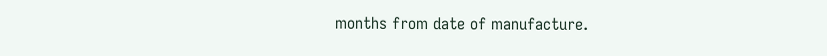months from date of manufacture.